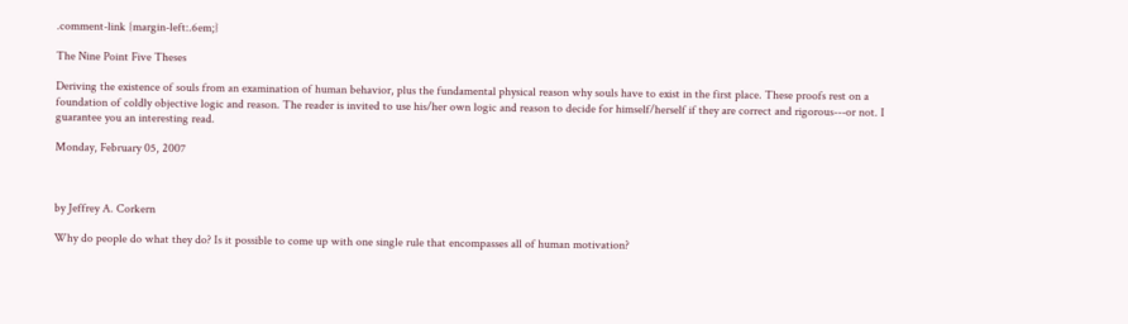.comment-link {margin-left:.6em;}

The Nine Point Five Theses

Deriving the existence of souls from an examination of human behavior, plus the fundamental physical reason why souls have to exist in the first place. These proofs rest on a foundation of coldly objective logic and reason. The reader is invited to use his/her own logic and reason to decide for himself/herself if they are correct and rigorous---or not. I guarantee you an interesting read.

Monday, February 05, 2007



by Jeffrey A. Corkern

Why do people do what they do? Is it possible to come up with one single rule that encompasses all of human motivation?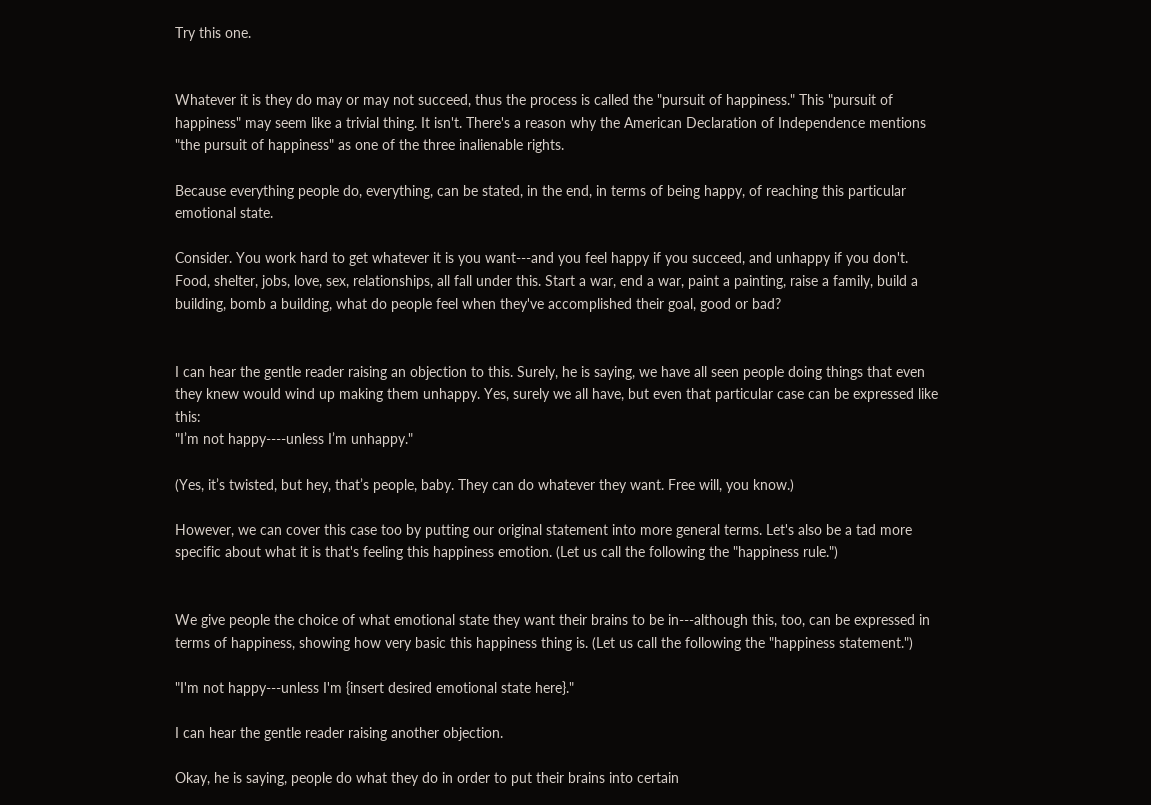Try this one.


Whatever it is they do may or may not succeed, thus the process is called the "pursuit of happiness." This "pursuit of happiness" may seem like a trivial thing. It isn't. There's a reason why the American Declaration of Independence mentions "the pursuit of happiness" as one of the three inalienable rights.

Because everything people do, everything, can be stated, in the end, in terms of being happy, of reaching this particular emotional state.

Consider. You work hard to get whatever it is you want---and you feel happy if you succeed, and unhappy if you don't. Food, shelter, jobs, love, sex, relationships, all fall under this. Start a war, end a war, paint a painting, raise a family, build a building, bomb a building, what do people feel when they've accomplished their goal, good or bad?


I can hear the gentle reader raising an objection to this. Surely, he is saying, we have all seen people doing things that even they knew would wind up making them unhappy. Yes, surely we all have, but even that particular case can be expressed like this:
"I’m not happy----unless I’m unhappy."

(Yes, it’s twisted, but hey, that’s people, baby. They can do whatever they want. Free will, you know.)

However, we can cover this case too by putting our original statement into more general terms. Let's also be a tad more specific about what it is that's feeling this happiness emotion. (Let us call the following the "happiness rule.")


We give people the choice of what emotional state they want their brains to be in---although this, too, can be expressed in terms of happiness, showing how very basic this happiness thing is. (Let us call the following the "happiness statement.")

"I'm not happy---unless I'm {insert desired emotional state here}."

I can hear the gentle reader raising another objection.

Okay, he is saying, people do what they do in order to put their brains into certain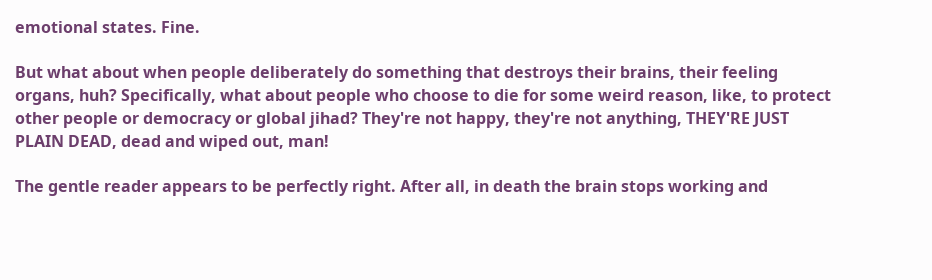emotional states. Fine.

But what about when people deliberately do something that destroys their brains, their feeling organs, huh? Specifically, what about people who choose to die for some weird reason, like, to protect other people or democracy or global jihad? They're not happy, they're not anything, THEY'RE JUST PLAIN DEAD, dead and wiped out, man!

The gentle reader appears to be perfectly right. After all, in death the brain stops working and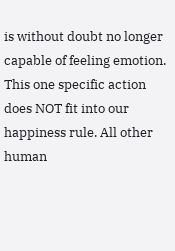is without doubt no longer capable of feeling emotion. This one specific action does NOT fit into our happiness rule. All other human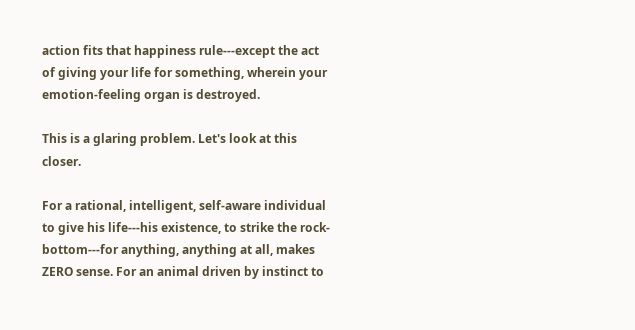action fits that happiness rule---except the act of giving your life for something, wherein your emotion-feeling organ is destroyed.

This is a glaring problem. Let's look at this closer.

For a rational, intelligent, self-aware individual to give his life---his existence, to strike the rock-bottom---for anything, anything at all, makes ZERO sense. For an animal driven by instinct to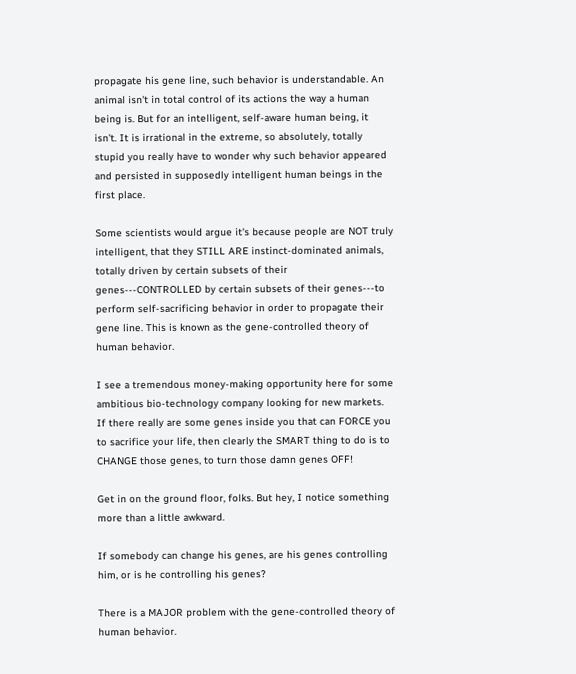propagate his gene line, such behavior is understandable. An animal isn't in total control of its actions the way a human being is. But for an intelligent, self-aware human being, it isn't. It is irrational in the extreme, so absolutely, totally stupid you really have to wonder why such behavior appeared and persisted in supposedly intelligent human beings in the first place.

Some scientists would argue it's because people are NOT truly intelligent, that they STILL ARE instinct-dominated animals, totally driven by certain subsets of their genes---CONTROLLED by certain subsets of their genes---to perform self-sacrificing behavior in order to propagate their gene line. This is known as the gene-controlled theory of human behavior.

I see a tremendous money-making opportunity here for some ambitious bio-technology company looking for new markets. If there really are some genes inside you that can FORCE you to sacrifice your life, then clearly the SMART thing to do is to CHANGE those genes, to turn those damn genes OFF!

Get in on the ground floor, folks. But hey, I notice something more than a little awkward.

If somebody can change his genes, are his genes controlling him, or is he controlling his genes?

There is a MAJOR problem with the gene-controlled theory of human behavior.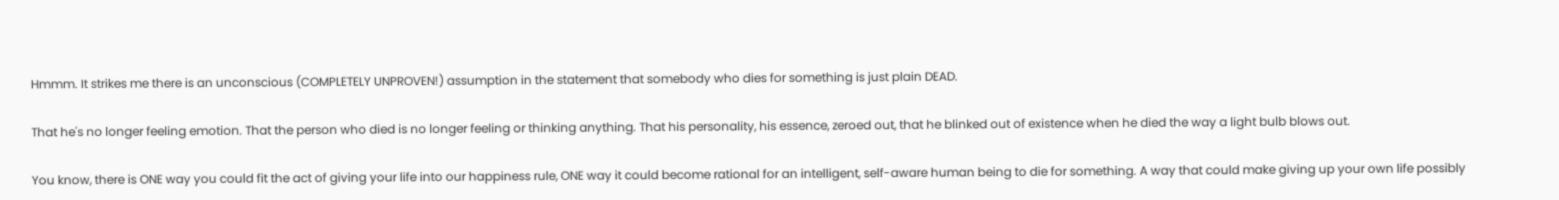Hmmm. It strikes me there is an unconscious (COMPLETELY UNPROVEN!) assumption in the statement that somebody who dies for something is just plain DEAD.

That he's no longer feeling emotion. That the person who died is no longer feeling or thinking anything. That his personality, his essence, zeroed out, that he blinked out of existence when he died the way a light bulb blows out.

You know, there is ONE way you could fit the act of giving your life into our happiness rule, ONE way it could become rational for an intelligent, self-aware human being to die for something. A way that could make giving up your own life possibly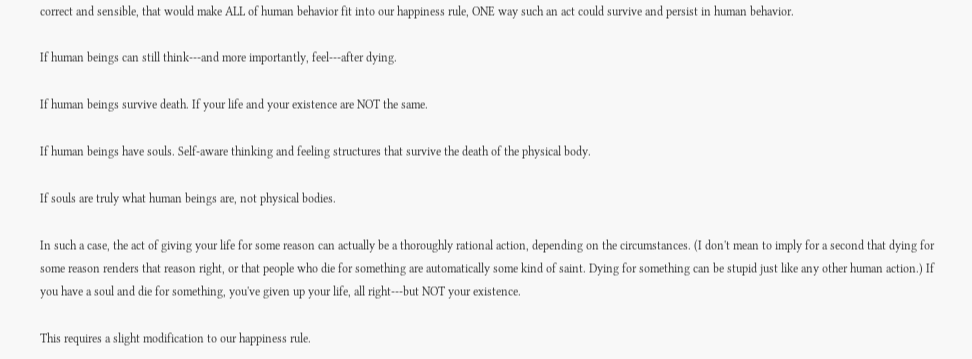correct and sensible, that would make ALL of human behavior fit into our happiness rule, ONE way such an act could survive and persist in human behavior.

If human beings can still think---and more importantly, feel---after dying.

If human beings survive death. If your life and your existence are NOT the same.

If human beings have souls. Self-aware thinking and feeling structures that survive the death of the physical body.

If souls are truly what human beings are, not physical bodies.

In such a case, the act of giving your life for some reason can actually be a thoroughly rational action, depending on the circumstances. (I don't mean to imply for a second that dying for some reason renders that reason right, or that people who die for something are automatically some kind of saint. Dying for something can be stupid just like any other human action.) If you have a soul and die for something, you've given up your life, all right---but NOT your existence.

This requires a slight modification to our happiness rule.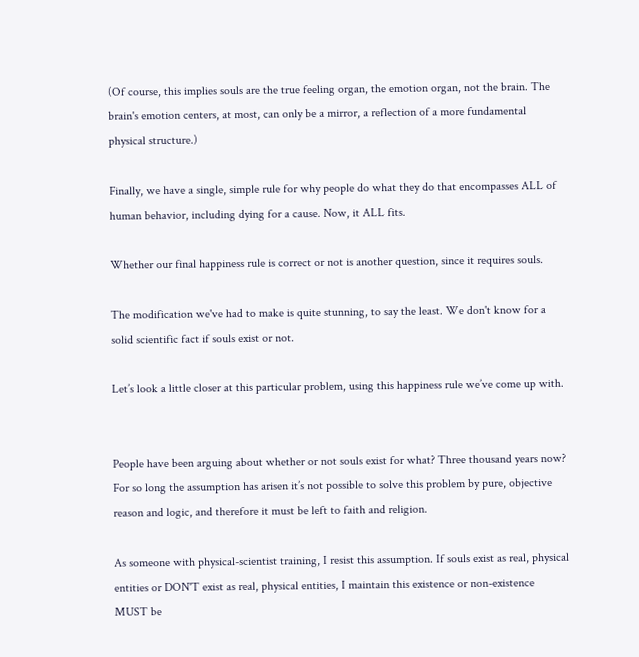(Of course, this implies souls are the true feeling organ, the emotion organ, not the brain. The brain's emotion centers, at most, can only be a mirror, a reflection of a more fundamental physical structure.)

Finally, we have a single, simple rule for why people do what they do that encompasses ALL of human behavior, including dying for a cause. Now, it ALL fits.

Whether our final happiness rule is correct or not is another question, since it requires souls.

The modification we've had to make is quite stunning, to say the least. We don't know for a solid scientific fact if souls exist or not.

Let’s look a little closer at this particular problem, using this happiness rule we’ve come up with.


People have been arguing about whether or not souls exist for what? Three thousand years now? For so long the assumption has arisen it’s not possible to solve this problem by pure, objective reason and logic, and therefore it must be left to faith and religion.

As someone with physical-scientist training, I resist this assumption. If souls exist as real, physical entities or DON'T exist as real, physical entities, I maintain this existence or non-existence MUST be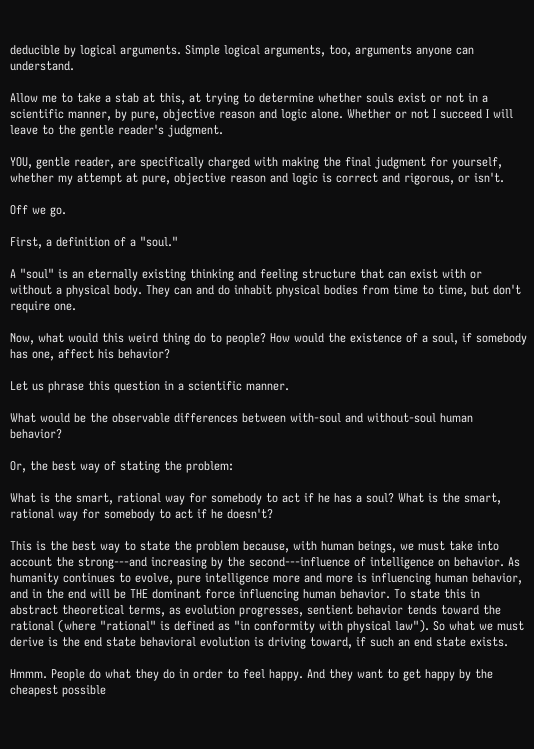deducible by logical arguments. Simple logical arguments, too, arguments anyone can understand.

Allow me to take a stab at this, at trying to determine whether souls exist or not in a scientific manner, by pure, objective reason and logic alone. Whether or not I succeed I will leave to the gentle reader's judgment.

YOU, gentle reader, are specifically charged with making the final judgment for yourself, whether my attempt at pure, objective reason and logic is correct and rigorous, or isn't.

Off we go.

First, a definition of a "soul."

A "soul" is an eternally existing thinking and feeling structure that can exist with or without a physical body. They can and do inhabit physical bodies from time to time, but don't require one.

Now, what would this weird thing do to people? How would the existence of a soul, if somebody has one, affect his behavior?

Let us phrase this question in a scientific manner.

What would be the observable differences between with-soul and without-soul human behavior?

Or, the best way of stating the problem:

What is the smart, rational way for somebody to act if he has a soul? What is the smart, rational way for somebody to act if he doesn't?

This is the best way to state the problem because, with human beings, we must take into account the strong---and increasing by the second---influence of intelligence on behavior. As humanity continues to evolve, pure intelligence more and more is influencing human behavior, and in the end will be THE dominant force influencing human behavior. To state this in abstract theoretical terms, as evolution progresses, sentient behavior tends toward the rational (where "rational" is defined as "in conformity with physical law"). So what we must derive is the end state behavioral evolution is driving toward, if such an end state exists.

Hmmm. People do what they do in order to feel happy. And they want to get happy by the cheapest possible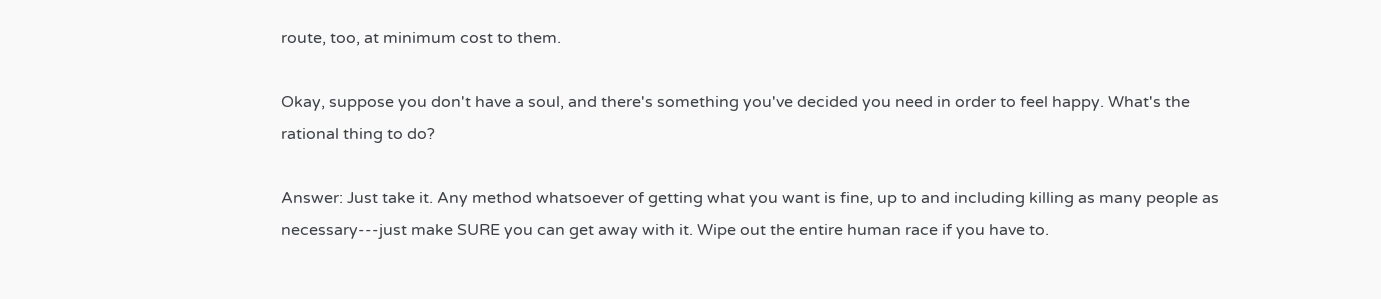route, too, at minimum cost to them.

Okay, suppose you don't have a soul, and there's something you've decided you need in order to feel happy. What's the rational thing to do?

Answer: Just take it. Any method whatsoever of getting what you want is fine, up to and including killing as many people as necessary---just make SURE you can get away with it. Wipe out the entire human race if you have to.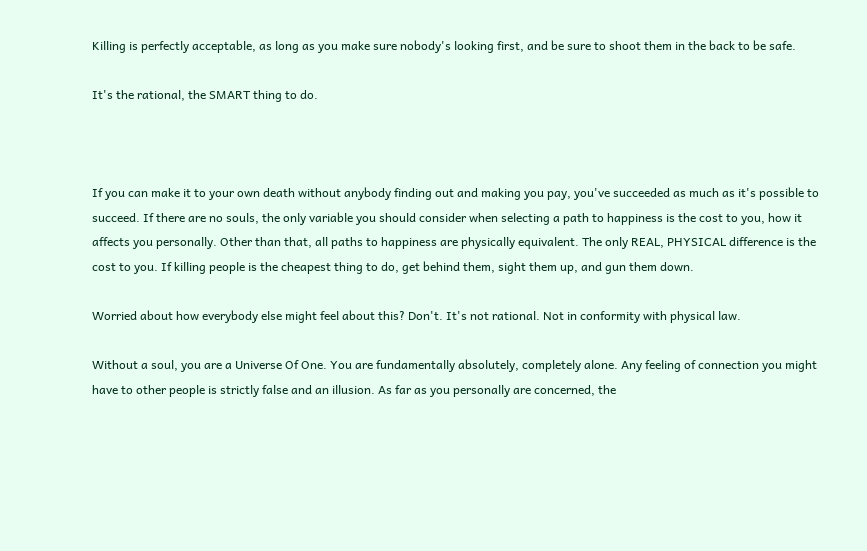Killing is perfectly acceptable, as long as you make sure nobody's looking first, and be sure to shoot them in the back to be safe.

It's the rational, the SMART thing to do.



If you can make it to your own death without anybody finding out and making you pay, you've succeeded as much as it's possible to succeed. If there are no souls, the only variable you should consider when selecting a path to happiness is the cost to you, how it affects you personally. Other than that, all paths to happiness are physically equivalent. The only REAL, PHYSICAL difference is the cost to you. If killing people is the cheapest thing to do, get behind them, sight them up, and gun them down.

Worried about how everybody else might feel about this? Don't. It's not rational. Not in conformity with physical law.

Without a soul, you are a Universe Of One. You are fundamentally absolutely, completely alone. Any feeling of connection you might have to other people is strictly false and an illusion. As far as you personally are concerned, the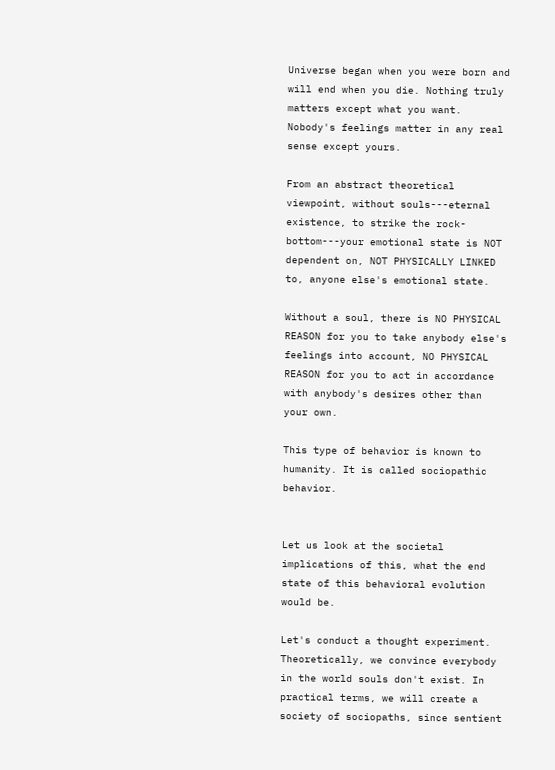Universe began when you were born and will end when you die. Nothing truly matters except what you want. Nobody's feelings matter in any real sense except yours.

From an abstract theoretical viewpoint, without souls---eternal existence, to strike the rock-bottom---your emotional state is NOT dependent on, NOT PHYSICALLY LINKED to, anyone else's emotional state.

Without a soul, there is NO PHYSICAL REASON for you to take anybody else's feelings into account, NO PHYSICAL REASON for you to act in accordance with anybody's desires other than your own.

This type of behavior is known to humanity. It is called sociopathic behavior.


Let us look at the societal implications of this, what the end state of this behavioral evolution would be.

Let's conduct a thought experiment. Theoretically, we convince everybody in the world souls don't exist. In practical terms, we will create a society of sociopaths, since sentient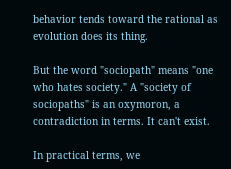behavior tends toward the rational as evolution does its thing.

But the word "sociopath" means "one who hates society." A "society of sociopaths" is an oxymoron, a contradiction in terms. It can't exist.

In practical terms, we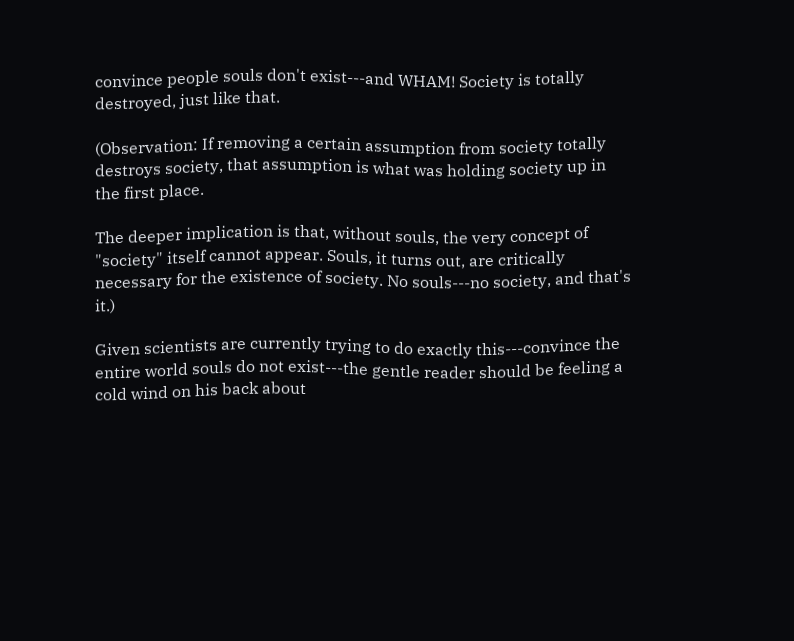convince people souls don't exist---and WHAM! Society is totally destroyed, just like that.

(Observation: If removing a certain assumption from society totally destroys society, that assumption is what was holding society up in the first place.

The deeper implication is that, without souls, the very concept of "society" itself cannot appear. Souls, it turns out, are critically necessary for the existence of society. No souls---no society, and that's it.)

Given scientists are currently trying to do exactly this---convince the entire world souls do not exist---the gentle reader should be feeling a cold wind on his back about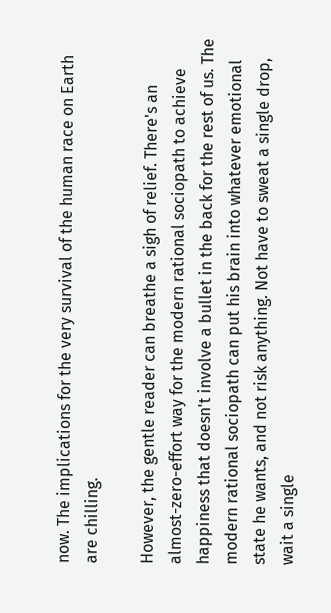now. The implications for the very survival of the human race on Earth are chilling.

However, the gentle reader can breathe a sigh of relief. There's an almost-zero-effort way for the modern rational sociopath to achieve happiness that doesn't involve a bullet in the back for the rest of us. The modern rational sociopath can put his brain into whatever emotional state he wants, and not risk anything. Not have to sweat a single drop, wait a single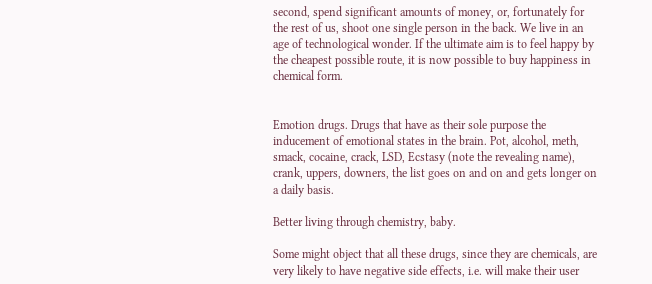second, spend significant amounts of money, or, fortunately for the rest of us, shoot one single person in the back. We live in an age of technological wonder. If the ultimate aim is to feel happy by the cheapest possible route, it is now possible to buy happiness in chemical form.


Emotion drugs. Drugs that have as their sole purpose the inducement of emotional states in the brain. Pot, alcohol, meth, smack, cocaine, crack, LSD, Ecstasy (note the revealing name), crank, uppers, downers, the list goes on and on and gets longer on a daily basis.

Better living through chemistry, baby.

Some might object that all these drugs, since they are chemicals, are very likely to have negative side effects, i.e. will make their user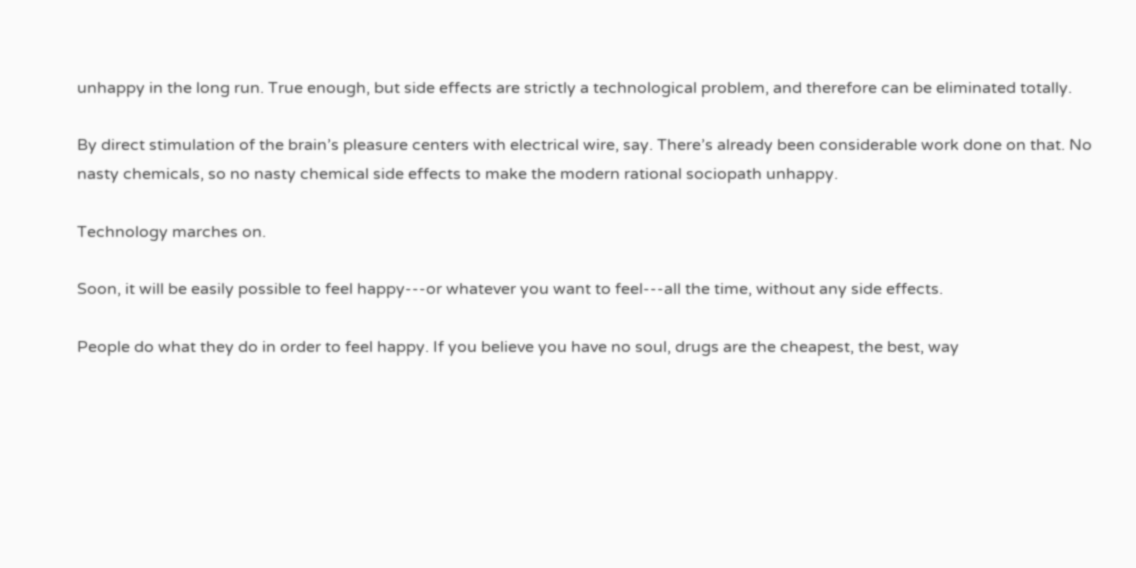unhappy in the long run. True enough, but side effects are strictly a technological problem, and therefore can be eliminated totally.

By direct stimulation of the brain’s pleasure centers with electrical wire, say. There’s already been considerable work done on that. No nasty chemicals, so no nasty chemical side effects to make the modern rational sociopath unhappy.

Technology marches on.

Soon, it will be easily possible to feel happy---or whatever you want to feel---all the time, without any side effects.

People do what they do in order to feel happy. If you believe you have no soul, drugs are the cheapest, the best, way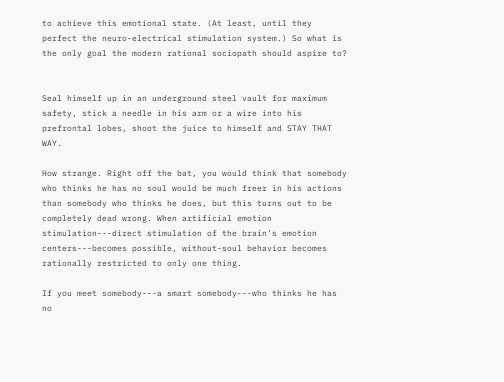to achieve this emotional state. (At least, until they perfect the neuro-electrical stimulation system.) So what is the only goal the modern rational sociopath should aspire to?


Seal himself up in an underground steel vault for maximum safety, stick a needle in his arm or a wire into his prefrontal lobes, shoot the juice to himself and STAY THAT WAY.

How strange. Right off the bat, you would think that somebody who thinks he has no soul would be much freer in his actions than somebody who thinks he does, but this turns out to be completely dead wrong. When artificial emotion stimulation---direct stimulation of the brain’s emotion centers---becomes possible, without-soul behavior becomes rationally restricted to only one thing.

If you meet somebody---a smart somebody---who thinks he has no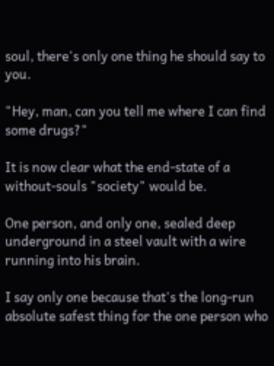soul, there's only one thing he should say to you.

"Hey, man, can you tell me where I can find some drugs?"

It is now clear what the end-state of a without-souls "society" would be.

One person, and only one, sealed deep underground in a steel vault with a wire running into his brain.

I say only one because that's the long-run absolute safest thing for the one person who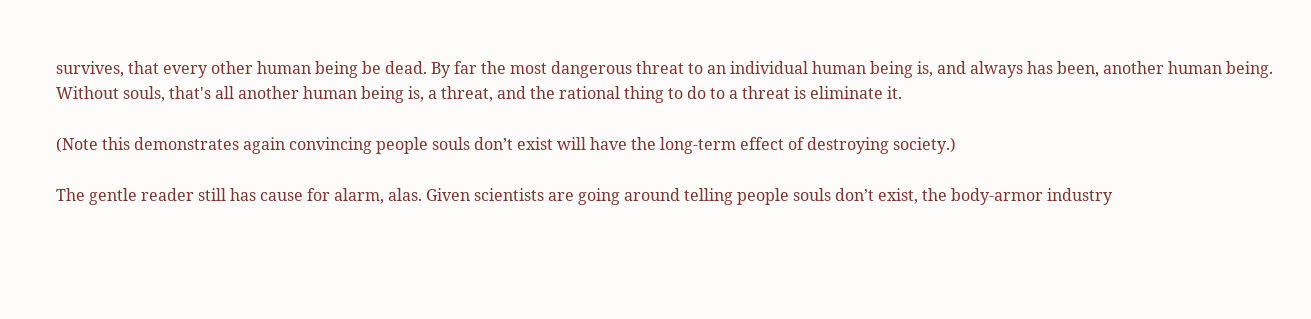survives, that every other human being be dead. By far the most dangerous threat to an individual human being is, and always has been, another human being. Without souls, that's all another human being is, a threat, and the rational thing to do to a threat is eliminate it.

(Note this demonstrates again convincing people souls don’t exist will have the long-term effect of destroying society.)

The gentle reader still has cause for alarm, alas. Given scientists are going around telling people souls don’t exist, the body-armor industry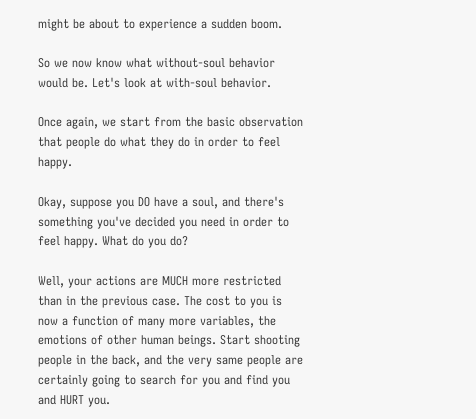might be about to experience a sudden boom.

So we now know what without-soul behavior would be. Let's look at with-soul behavior.

Once again, we start from the basic observation that people do what they do in order to feel happy.

Okay, suppose you DO have a soul, and there's something you've decided you need in order to feel happy. What do you do?

Well, your actions are MUCH more restricted than in the previous case. The cost to you is now a function of many more variables, the emotions of other human beings. Start shooting people in the back, and the very same people are certainly going to search for you and find you and HURT you.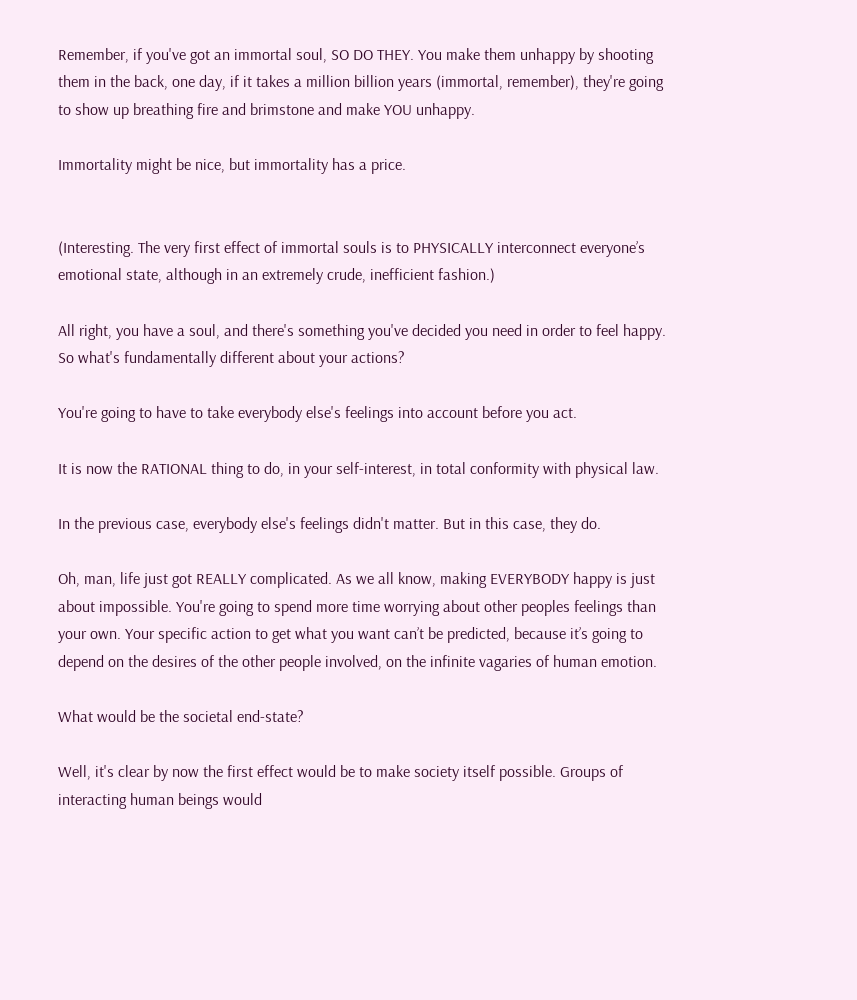Remember, if you've got an immortal soul, SO DO THEY. You make them unhappy by shooting them in the back, one day, if it takes a million billion years (immortal, remember), they're going to show up breathing fire and brimstone and make YOU unhappy.

Immortality might be nice, but immortality has a price.


(Interesting. The very first effect of immortal souls is to PHYSICALLY interconnect everyone’s emotional state, although in an extremely crude, inefficient fashion.)

All right, you have a soul, and there's something you've decided you need in order to feel happy. So what's fundamentally different about your actions?

You're going to have to take everybody else's feelings into account before you act.

It is now the RATIONAL thing to do, in your self-interest, in total conformity with physical law.

In the previous case, everybody else's feelings didn't matter. But in this case, they do.

Oh, man, life just got REALLY complicated. As we all know, making EVERYBODY happy is just about impossible. You're going to spend more time worrying about other peoples feelings than your own. Your specific action to get what you want can’t be predicted, because it’s going to depend on the desires of the other people involved, on the infinite vagaries of human emotion.

What would be the societal end-state?

Well, it's clear by now the first effect would be to make society itself possible. Groups of interacting human beings would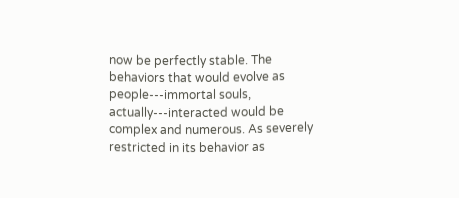now be perfectly stable. The behaviors that would evolve as people---immortal souls, actually---interacted would be complex and numerous. As severely restricted in its behavior as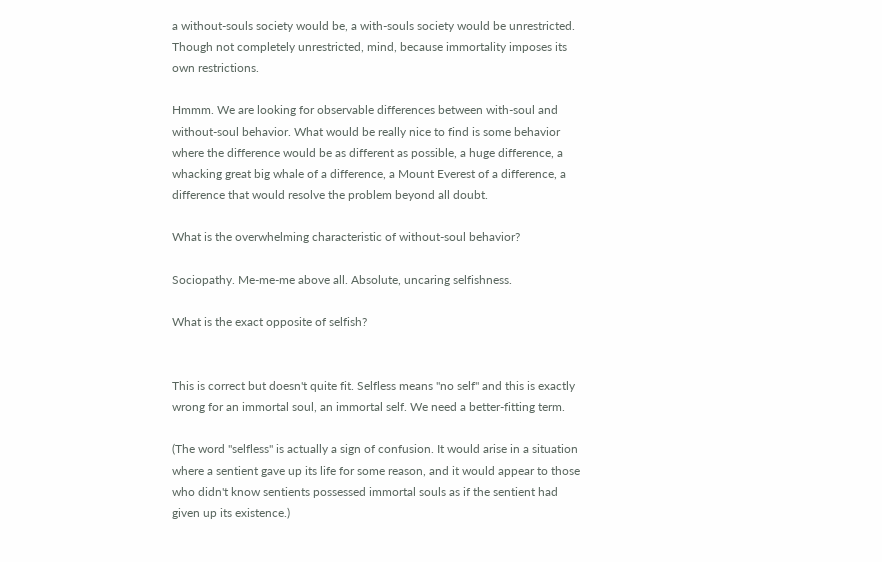a without-souls society would be, a with-souls society would be unrestricted. Though not completely unrestricted, mind, because immortality imposes its own restrictions.

Hmmm. We are looking for observable differences between with-soul and without-soul behavior. What would be really nice to find is some behavior where the difference would be as different as possible, a huge difference, a whacking great big whale of a difference, a Mount Everest of a difference, a difference that would resolve the problem beyond all doubt.

What is the overwhelming characteristic of without-soul behavior?

Sociopathy. Me-me-me above all. Absolute, uncaring selfishness.

What is the exact opposite of selfish?


This is correct but doesn't quite fit. Selfless means "no self" and this is exactly wrong for an immortal soul, an immortal self. We need a better-fitting term.

(The word "selfless" is actually a sign of confusion. It would arise in a situation where a sentient gave up its life for some reason, and it would appear to those who didn't know sentients possessed immortal souls as if the sentient had given up its existence.)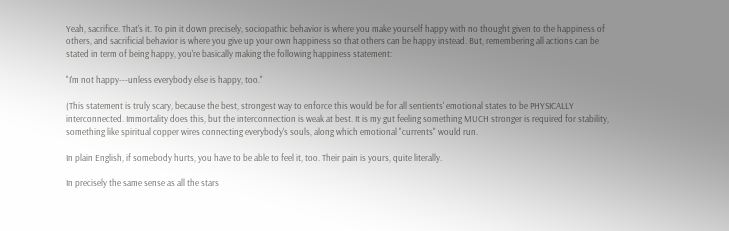Yeah, sacrifice. That's it. To pin it down precisely, sociopathic behavior is where you make yourself happy with no thought given to the happiness of others, and sacrificial behavior is where you give up your own happiness so that others can be happy instead. But, remembering all actions can be stated in term of being happy, you're basically making the following happiness statement:

"I'm not happy---unless everybody else is happy, too."

(This statement is truly scary, because the best, strongest way to enforce this would be for all sentients' emotional states to be PHYSICALLY interconnected. Immortality does this, but the interconnection is weak at best. It is my gut feeling something MUCH stronger is required for stability, something like spiritual copper wires connecting everybody's souls, along which emotional "currents" would run.

In plain English, if somebody hurts, you have to be able to feel it, too. Their pain is yours, quite literally.

In precisely the same sense as all the stars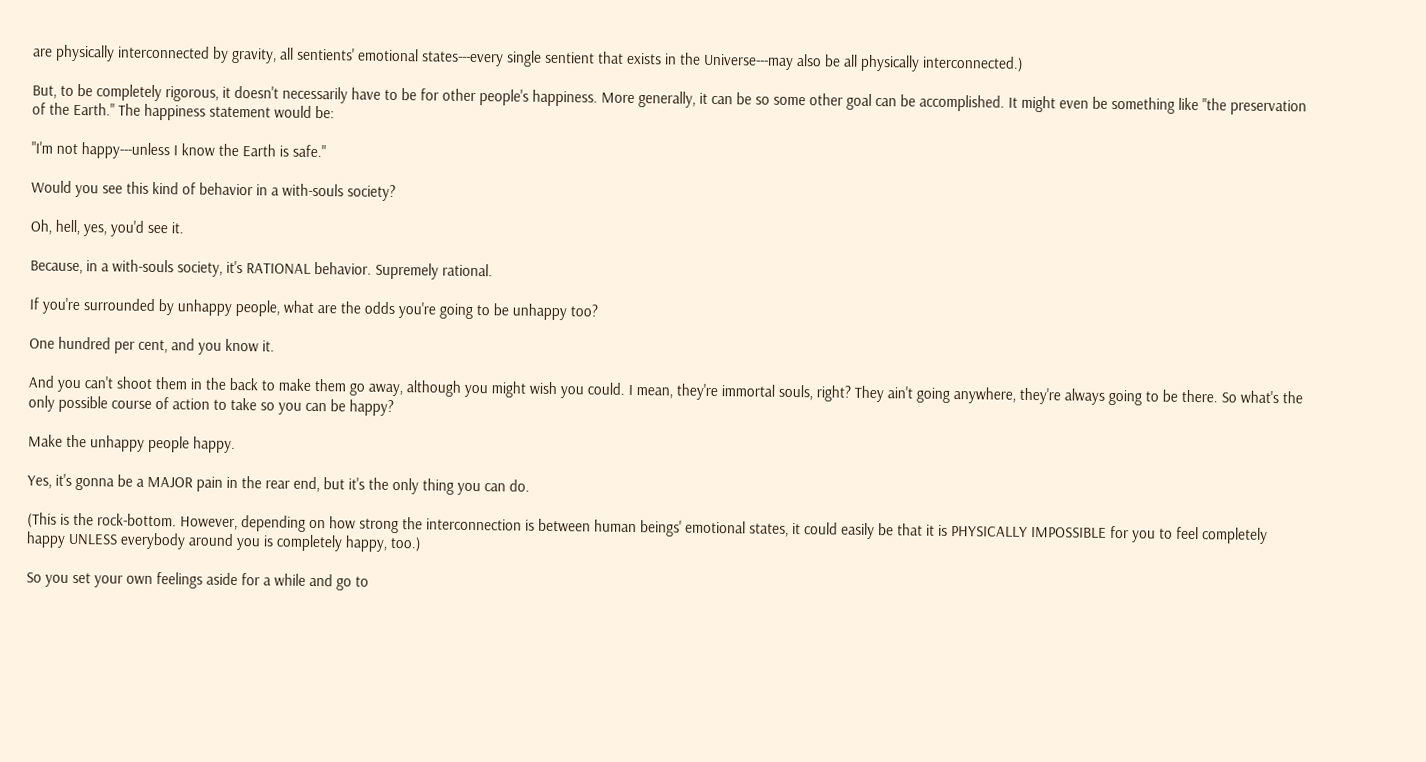are physically interconnected by gravity, all sentients' emotional states---every single sentient that exists in the Universe---may also be all physically interconnected.)

But, to be completely rigorous, it doesn't necessarily have to be for other people's happiness. More generally, it can be so some other goal can be accomplished. It might even be something like "the preservation of the Earth." The happiness statement would be:

"I'm not happy---unless I know the Earth is safe."

Would you see this kind of behavior in a with-souls society?

Oh, hell, yes, you'd see it.

Because, in a with-souls society, it's RATIONAL behavior. Supremely rational.

If you're surrounded by unhappy people, what are the odds you're going to be unhappy too?

One hundred per cent, and you know it.

And you can't shoot them in the back to make them go away, although you might wish you could. I mean, they're immortal souls, right? They ain't going anywhere, they're always going to be there. So what's the only possible course of action to take so you can be happy?

Make the unhappy people happy.

Yes, it's gonna be a MAJOR pain in the rear end, but it's the only thing you can do.

(This is the rock-bottom. However, depending on how strong the interconnection is between human beings' emotional states, it could easily be that it is PHYSICALLY IMPOSSIBLE for you to feel completely happy UNLESS everybody around you is completely happy, too.)

So you set your own feelings aside for a while and go to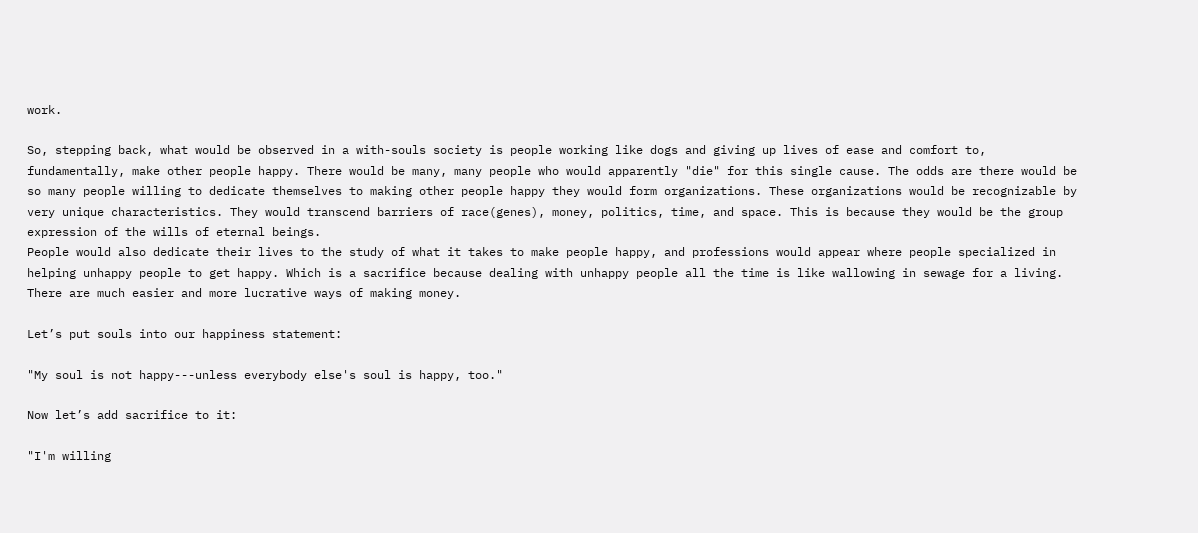work.

So, stepping back, what would be observed in a with-souls society is people working like dogs and giving up lives of ease and comfort to, fundamentally, make other people happy. There would be many, many people who would apparently "die" for this single cause. The odds are there would be so many people willing to dedicate themselves to making other people happy they would form organizations. These organizations would be recognizable by very unique characteristics. They would transcend barriers of race(genes), money, politics, time, and space. This is because they would be the group expression of the wills of eternal beings.
People would also dedicate their lives to the study of what it takes to make people happy, and professions would appear where people specialized in helping unhappy people to get happy. Which is a sacrifice because dealing with unhappy people all the time is like wallowing in sewage for a living. There are much easier and more lucrative ways of making money.

Let’s put souls into our happiness statement:

"My soul is not happy---unless everybody else's soul is happy, too."

Now let’s add sacrifice to it:

"I'm willing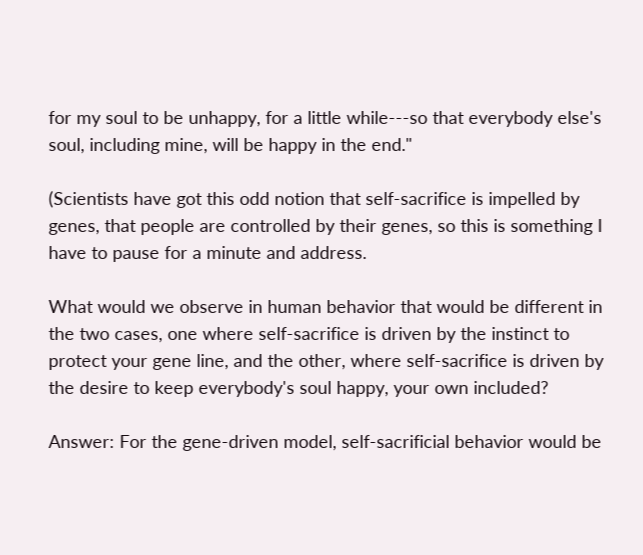for my soul to be unhappy, for a little while---so that everybody else's soul, including mine, will be happy in the end."

(Scientists have got this odd notion that self-sacrifice is impelled by genes, that people are controlled by their genes, so this is something I have to pause for a minute and address.

What would we observe in human behavior that would be different in the two cases, one where self-sacrifice is driven by the instinct to protect your gene line, and the other, where self-sacrifice is driven by the desire to keep everybody's soul happy, your own included?

Answer: For the gene-driven model, self-sacrificial behavior would be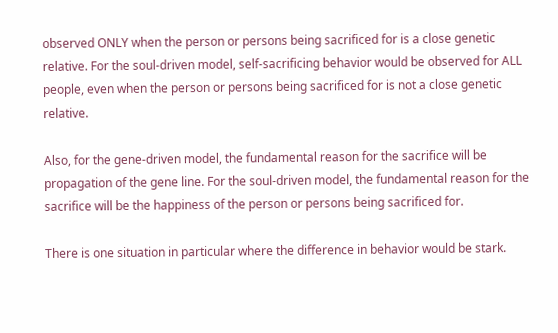observed ONLY when the person or persons being sacrificed for is a close genetic relative. For the soul-driven model, self-sacrificing behavior would be observed for ALL people, even when the person or persons being sacrificed for is not a close genetic relative.

Also, for the gene-driven model, the fundamental reason for the sacrifice will be propagation of the gene line. For the soul-driven model, the fundamental reason for the sacrifice will be the happiness of the person or persons being sacrificed for.

There is one situation in particular where the difference in behavior would be stark.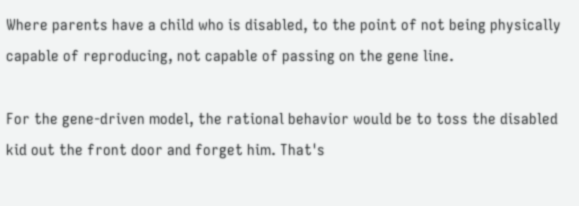Where parents have a child who is disabled, to the point of not being physically capable of reproducing, not capable of passing on the gene line.

For the gene-driven model, the rational behavior would be to toss the disabled kid out the front door and forget him. That's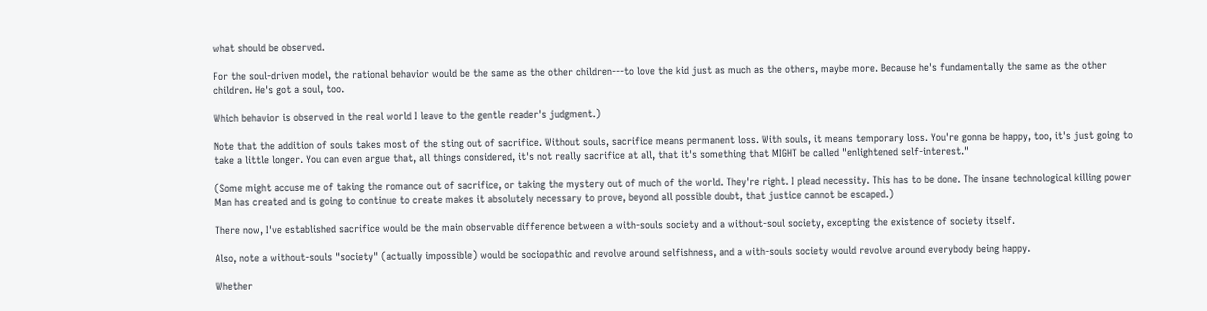what should be observed.

For the soul-driven model, the rational behavior would be the same as the other children---to love the kid just as much as the others, maybe more. Because he's fundamentally the same as the other children. He's got a soul, too.

Which behavior is observed in the real world I leave to the gentle reader's judgment.)

Note that the addition of souls takes most of the sting out of sacrifice. Without souls, sacrifice means permanent loss. With souls, it means temporary loss. You're gonna be happy, too, it's just going to take a little longer. You can even argue that, all things considered, it's not really sacrifice at all, that it's something that MIGHT be called "enlightened self-interest."

(Some might accuse me of taking the romance out of sacrifice, or taking the mystery out of much of the world. They're right. I plead necessity. This has to be done. The insane technological killing power Man has created and is going to continue to create makes it absolutely necessary to prove, beyond all possible doubt, that justice cannot be escaped.)

There now, I've established sacrifice would be the main observable difference between a with-souls society and a without-soul society, excepting the existence of society itself.

Also, note a without-souls "society" (actually impossible) would be sociopathic and revolve around selfishness, and a with-souls society would revolve around everybody being happy.

Whether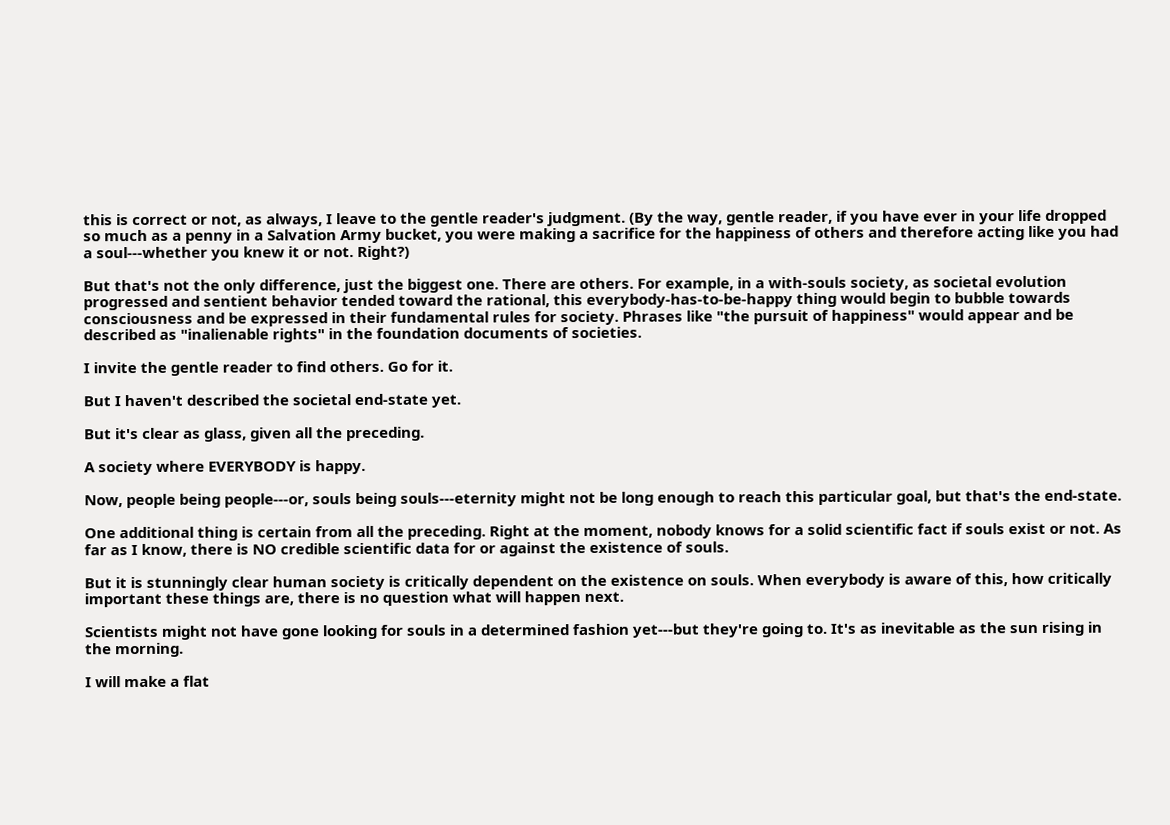this is correct or not, as always, I leave to the gentle reader's judgment. (By the way, gentle reader, if you have ever in your life dropped so much as a penny in a Salvation Army bucket, you were making a sacrifice for the happiness of others and therefore acting like you had a soul---whether you knew it or not. Right?)

But that's not the only difference, just the biggest one. There are others. For example, in a with-souls society, as societal evolution progressed and sentient behavior tended toward the rational, this everybody-has-to-be-happy thing would begin to bubble towards consciousness and be expressed in their fundamental rules for society. Phrases like "the pursuit of happiness" would appear and be described as "inalienable rights" in the foundation documents of societies.

I invite the gentle reader to find others. Go for it.

But I haven't described the societal end-state yet.

But it's clear as glass, given all the preceding.

A society where EVERYBODY is happy.

Now, people being people---or, souls being souls---eternity might not be long enough to reach this particular goal, but that's the end-state.

One additional thing is certain from all the preceding. Right at the moment, nobody knows for a solid scientific fact if souls exist or not. As far as I know, there is NO credible scientific data for or against the existence of souls.

But it is stunningly clear human society is critically dependent on the existence on souls. When everybody is aware of this, how critically important these things are, there is no question what will happen next.

Scientists might not have gone looking for souls in a determined fashion yet---but they're going to. It's as inevitable as the sun rising in the morning.

I will make a flat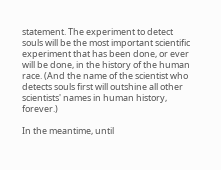statement. The experiment to detect souls will be the most important scientific experiment that has been done, or ever will be done, in the history of the human race. (And the name of the scientist who detects souls first will outshine all other scientists' names in human history, forever.)

In the meantime, until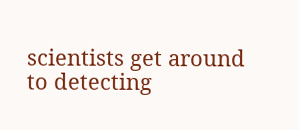scientists get around to detecting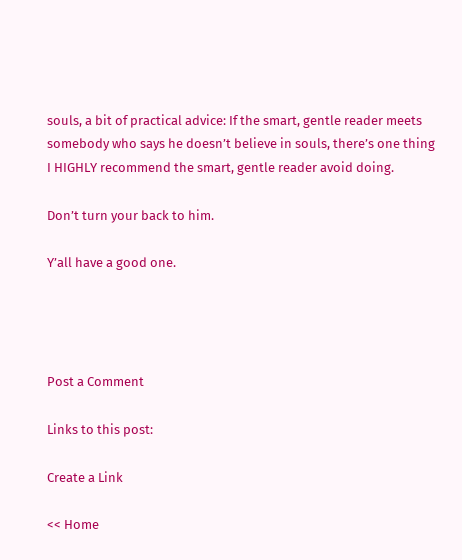souls, a bit of practical advice: If the smart, gentle reader meets somebody who says he doesn’t believe in souls, there’s one thing I HIGHLY recommend the smart, gentle reader avoid doing.

Don’t turn your back to him.

Y’all have a good one.




Post a Comment

Links to this post:

Create a Link

<< Home